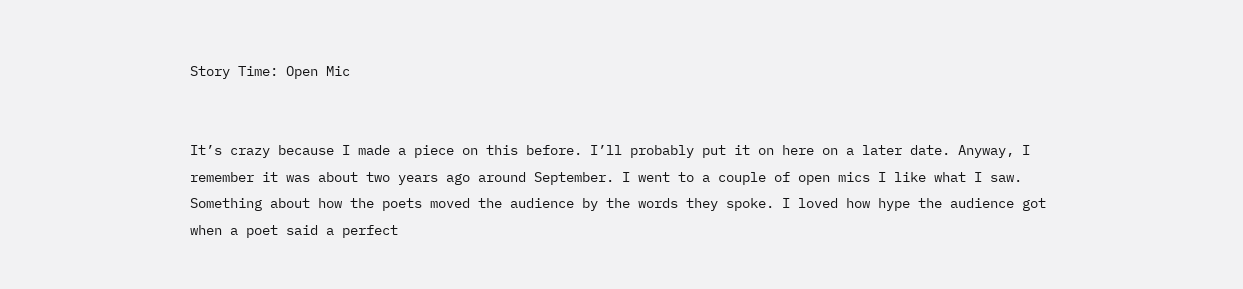Story Time: Open Mic


It’s crazy because I made a piece on this before. I’ll probably put it on here on a later date. Anyway, I remember it was about two years ago around September. I went to a couple of open mics I like what I saw. Something about how the poets moved the audience by the words they spoke. I loved how hype the audience got when a poet said a perfect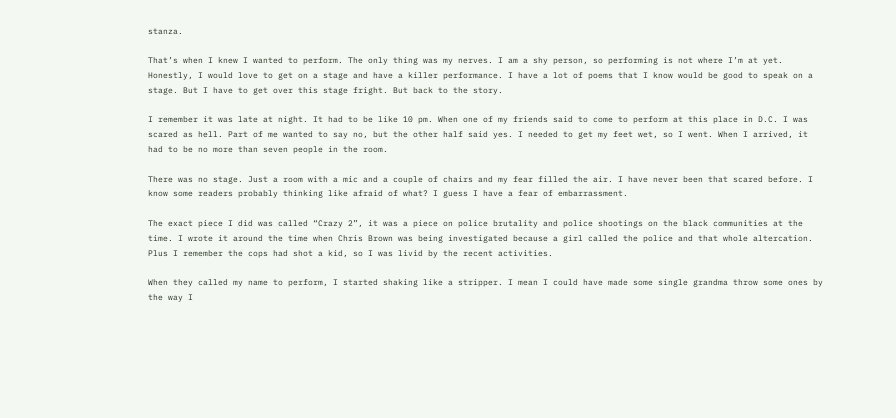stanza.

That’s when I knew I wanted to perform. The only thing was my nerves. I am a shy person, so performing is not where I’m at yet. Honestly, I would love to get on a stage and have a killer performance. I have a lot of poems that I know would be good to speak on a stage. But I have to get over this stage fright. But back to the story.

I remember it was late at night. It had to be like 10 pm. When one of my friends said to come to perform at this place in D.C. I was scared as hell. Part of me wanted to say no, but the other half said yes. I needed to get my feet wet, so I went. When I arrived, it had to be no more than seven people in the room.

There was no stage. Just a room with a mic and a couple of chairs and my fear filled the air. I have never been that scared before. I know some readers probably thinking like afraid of what? I guess I have a fear of embarrassment.

The exact piece I did was called “Crazy 2”, it was a piece on police brutality and police shootings on the black communities at the time. I wrote it around the time when Chris Brown was being investigated because a girl called the police and that whole altercation. Plus I remember the cops had shot a kid, so I was livid by the recent activities.

When they called my name to perform, I started shaking like a stripper. I mean I could have made some single grandma throw some ones by the way I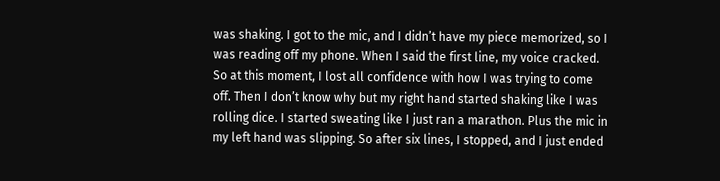was shaking. I got to the mic, and I didn’t have my piece memorized, so I was reading off my phone. When I said the first line, my voice cracked. So at this moment, I lost all confidence with how I was trying to come off. Then I don’t know why but my right hand started shaking like I was rolling dice. I started sweating like I just ran a marathon. Plus the mic in my left hand was slipping. So after six lines, I stopped, and I just ended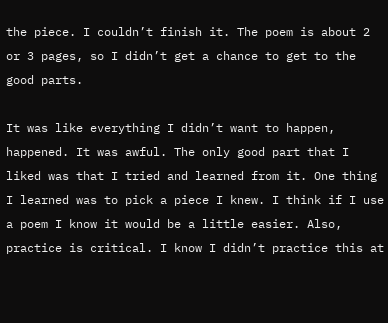the piece. I couldn’t finish it. The poem is about 2 or 3 pages, so I didn’t get a chance to get to the good parts.

It was like everything I didn’t want to happen, happened. It was awful. The only good part that I liked was that I tried and learned from it. One thing I learned was to pick a piece I knew. I think if I use a poem I know it would be a little easier. Also, practice is critical. I know I didn’t practice this at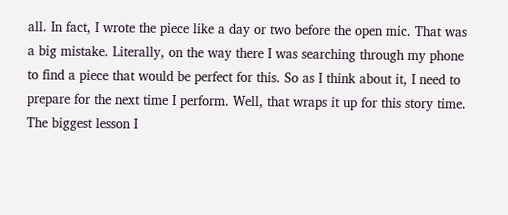all. In fact, I wrote the piece like a day or two before the open mic. That was a big mistake. Literally, on the way there I was searching through my phone to find a piece that would be perfect for this. So as I think about it, I need to prepare for the next time I perform. Well, that wraps it up for this story time. The biggest lesson I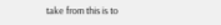take from this is to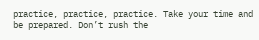practice, practice, practice. Take your time and be prepared. Don’t rush the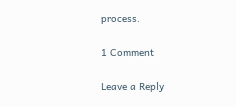process.

1 Comment

Leave a Reply